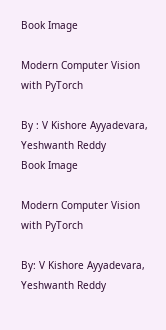Book Image

Modern Computer Vision with PyTorch

By : V Kishore Ayyadevara, Yeshwanth Reddy
Book Image

Modern Computer Vision with PyTorch

By: V Kishore Ayyadevara, Yeshwanth Reddy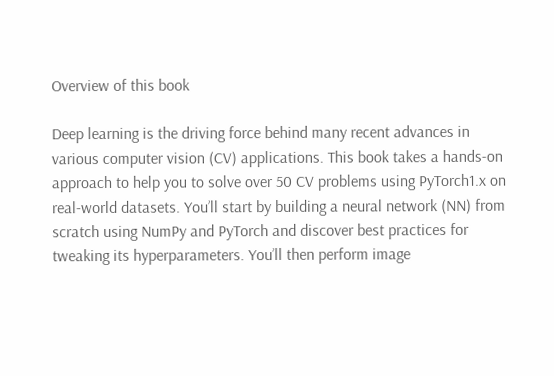Overview of this book

Deep learning is the driving force behind many recent advances in various computer vision (CV) applications. This book takes a hands-on approach to help you to solve over 50 CV problems using PyTorch1.x on real-world datasets. You’ll start by building a neural network (NN) from scratch using NumPy and PyTorch and discover best practices for tweaking its hyperparameters. You’ll then perform image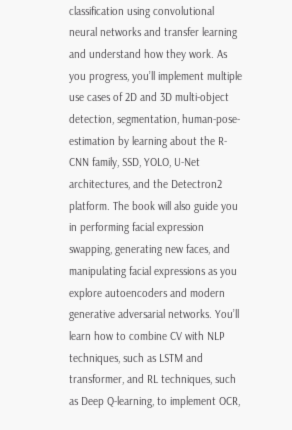classification using convolutional neural networks and transfer learning and understand how they work. As you progress, you’ll implement multiple use cases of 2D and 3D multi-object detection, segmentation, human-pose-estimation by learning about the R-CNN family, SSD, YOLO, U-Net architectures, and the Detectron2 platform. The book will also guide you in performing facial expression swapping, generating new faces, and manipulating facial expressions as you explore autoencoders and modern generative adversarial networks. You’ll learn how to combine CV with NLP techniques, such as LSTM and transformer, and RL techniques, such as Deep Q-learning, to implement OCR,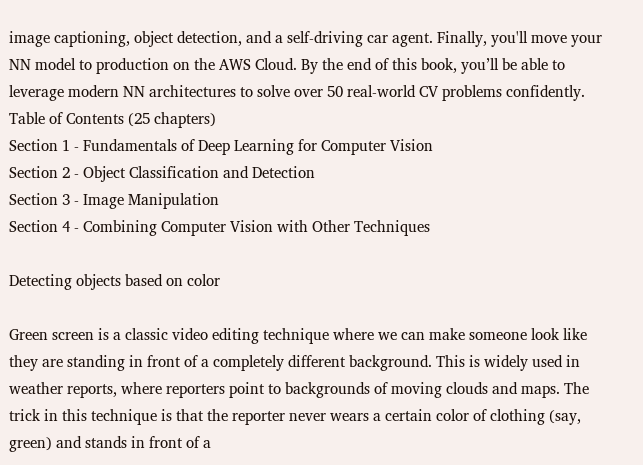image captioning, object detection, and a self-driving car agent. Finally, you'll move your NN model to production on the AWS Cloud. By the end of this book, you’ll be able to leverage modern NN architectures to solve over 50 real-world CV problems confidently.
Table of Contents (25 chapters)
Section 1 - Fundamentals of Deep Learning for Computer Vision
Section 2 - Object Classification and Detection
Section 3 - Image Manipulation
Section 4 - Combining Computer Vision with Other Techniques

Detecting objects based on color

Green screen is a classic video editing technique where we can make someone look like they are standing in front of a completely different background. This is widely used in weather reports, where reporters point to backgrounds of moving clouds and maps. The trick in this technique is that the reporter never wears a certain color of clothing (say, green) and stands in front of a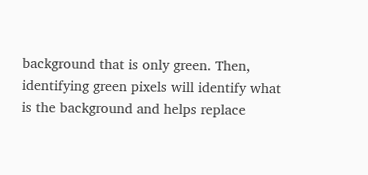background that is only green. Then, identifying green pixels will identify what is the background and helps replace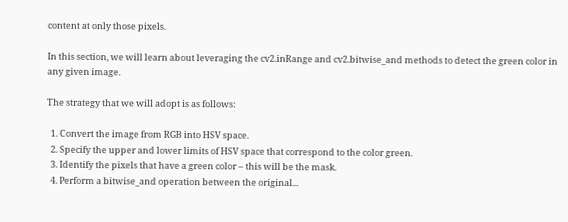content at only those pixels.

In this section, we will learn about leveraging the cv2.inRange and cv2.bitwise_and methods to detect the green color in any given image.

The strategy that we will adopt is as follows:

  1. Convert the image from RGB into HSV space.
  2. Specify the upper and lower limits of HSV space that correspond to the color green.
  3. Identify the pixels that have a green color – this will be the mask.
  4. Perform a bitwise_and operation between the original...